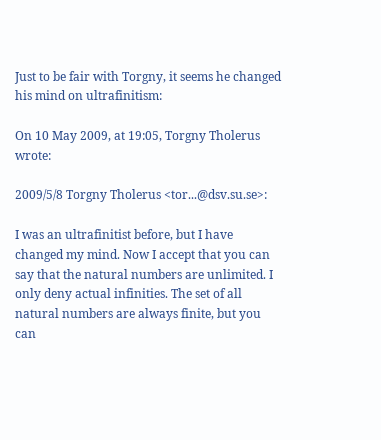Just to be fair with Torgny, it seems he changed his mind on ultrafinitism:

On 10 May 2009, at 19:05, Torgny Tholerus wrote:

2009/5/8 Torgny Tholerus <tor...@dsv.su.se>:

I was an ultrafinitist before, but I have changed my mind. Now I accept that you can say that the natural numbers are unlimited. I only deny actual infinities. The set of all natural numbers are always finite, but you can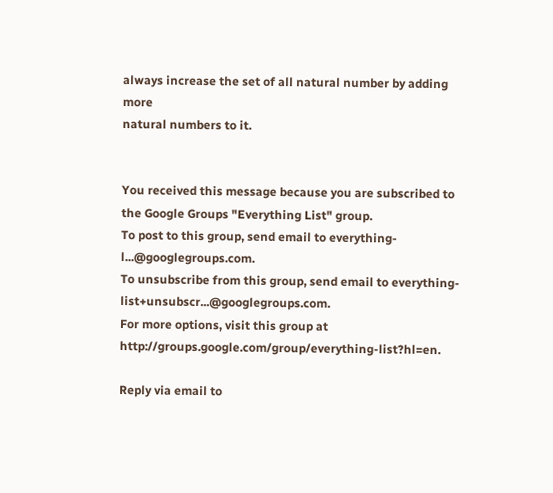always increase the set of all natural number by adding more
natural numbers to it.


You received this message because you are subscribed to the Google Groups "Everything List" group.
To post to this group, send email to everything-l...@googlegroups.com.
To unsubscribe from this group, send email to everything-list+unsubscr...@googlegroups.com.
For more options, visit this group at http://groups.google.com/group/everything-list?hl=en.

Reply via email to